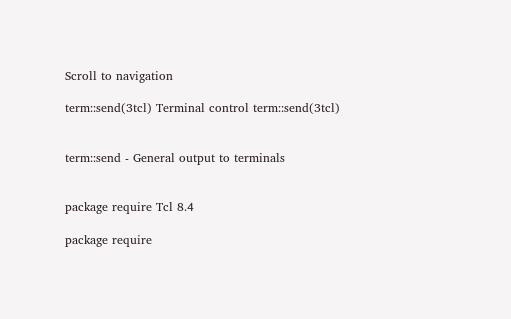Scroll to navigation

term::send(3tcl) Terminal control term::send(3tcl)


term::send - General output to terminals


package require Tcl 8.4

package require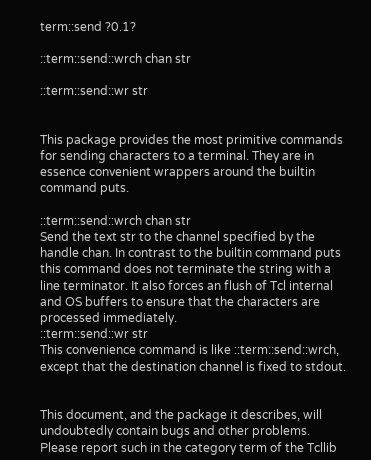term::send ?0.1?

::term::send::wrch chan str

::term::send::wr str


This package provides the most primitive commands for sending characters to a terminal. They are in essence convenient wrappers around the builtin command puts.

::term::send::wrch chan str
Send the text str to the channel specified by the handle chan. In contrast to the builtin command puts this command does not terminate the string with a line terminator. It also forces an flush of Tcl internal and OS buffers to ensure that the characters are processed immediately.
::term::send::wr str
This convenience command is like ::term::send::wrch, except that the destination channel is fixed to stdout.


This document, and the package it describes, will undoubtedly contain bugs and other problems. Please report such in the category term of the Tcllib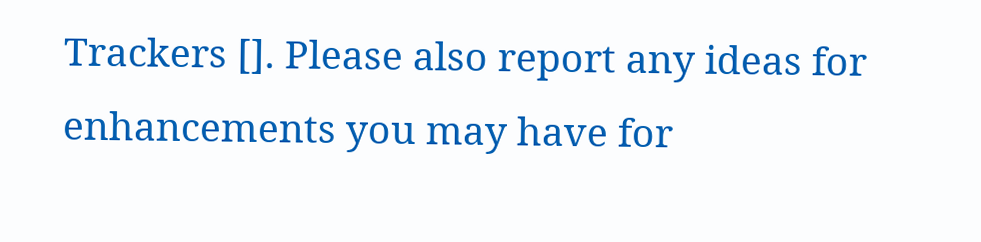Trackers []. Please also report any ideas for enhancements you may have for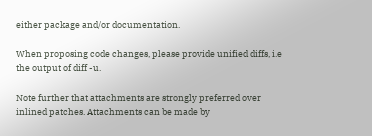either package and/or documentation.

When proposing code changes, please provide unified diffs, i.e the output of diff -u.

Note further that attachments are strongly preferred over inlined patches. Attachments can be made by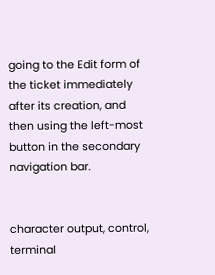going to the Edit form of the ticket immediately after its creation, and then using the left-most button in the secondary navigation bar.


character output, control, terminal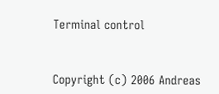Terminal control


Copyright (c) 2006 Andreas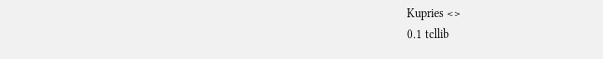Kupries <>
0.1 tcllib